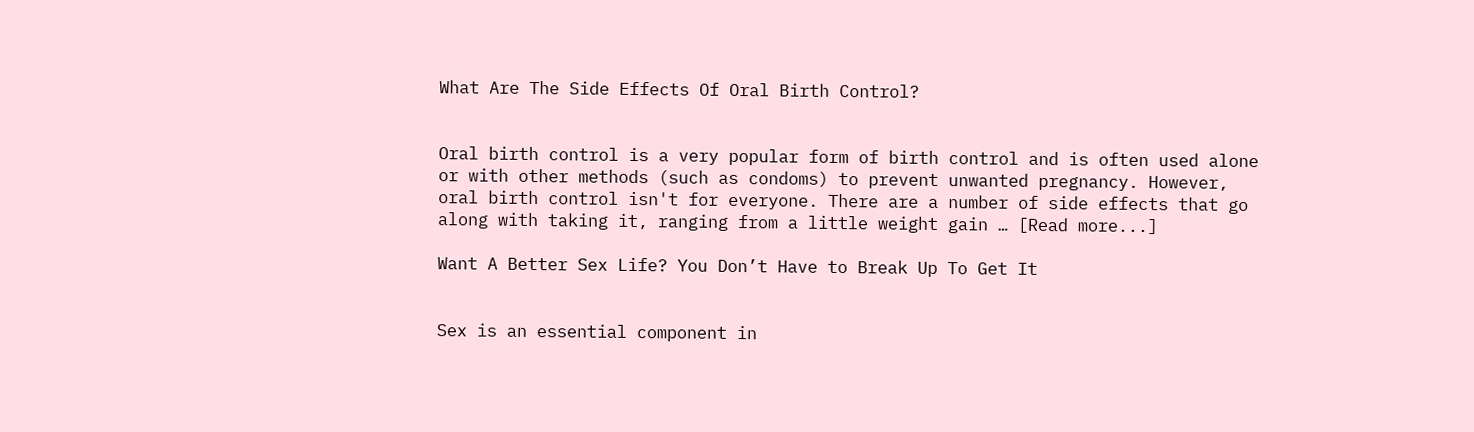What Are The Side Effects Of Oral Birth Control?


Oral birth control is a very popular form of birth control and is often used alone or with other methods (such as condoms) to prevent unwanted pregnancy. However, oral birth control isn't for everyone. There are a number of side effects that go along with taking it, ranging from a little weight gain … [Read more...]

Want A Better Sex Life? You Don’t Have to Break Up To Get It


Sex is an essential component in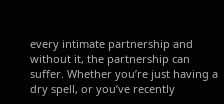every intimate partnership and without it, the partnership can suffer. Whether you’re just having a dry spell, or you’ve recently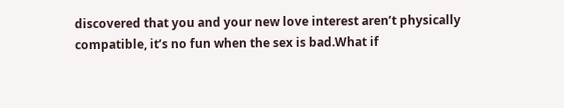discovered that you and your new love interest aren’t physically compatible, it’s no fun when the sex is bad.What if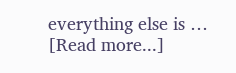everything else is … [Read more...]